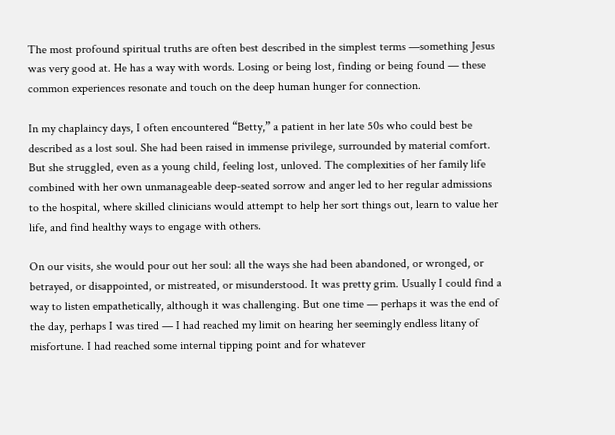The most profound spiritual truths are often best described in the simplest terms —something Jesus was very good at. He has a way with words. Losing or being lost, finding or being found — these common experiences resonate and touch on the deep human hunger for connection.

In my chaplaincy days, I often encountered “Betty,” a patient in her late 50s who could best be described as a lost soul. She had been raised in immense privilege, surrounded by material comfort. But she struggled, even as a young child, feeling lost, unloved. The complexities of her family life combined with her own unmanageable deep-seated sorrow and anger led to her regular admissions to the hospital, where skilled clinicians would attempt to help her sort things out, learn to value her life, and find healthy ways to engage with others.

On our visits, she would pour out her soul: all the ways she had been abandoned, or wronged, or betrayed, or disappointed, or mistreated, or misunderstood. It was pretty grim. Usually I could find a way to listen empathetically, although it was challenging. But one time — perhaps it was the end of the day, perhaps I was tired — I had reached my limit on hearing her seemingly endless litany of misfortune. I had reached some internal tipping point and for whatever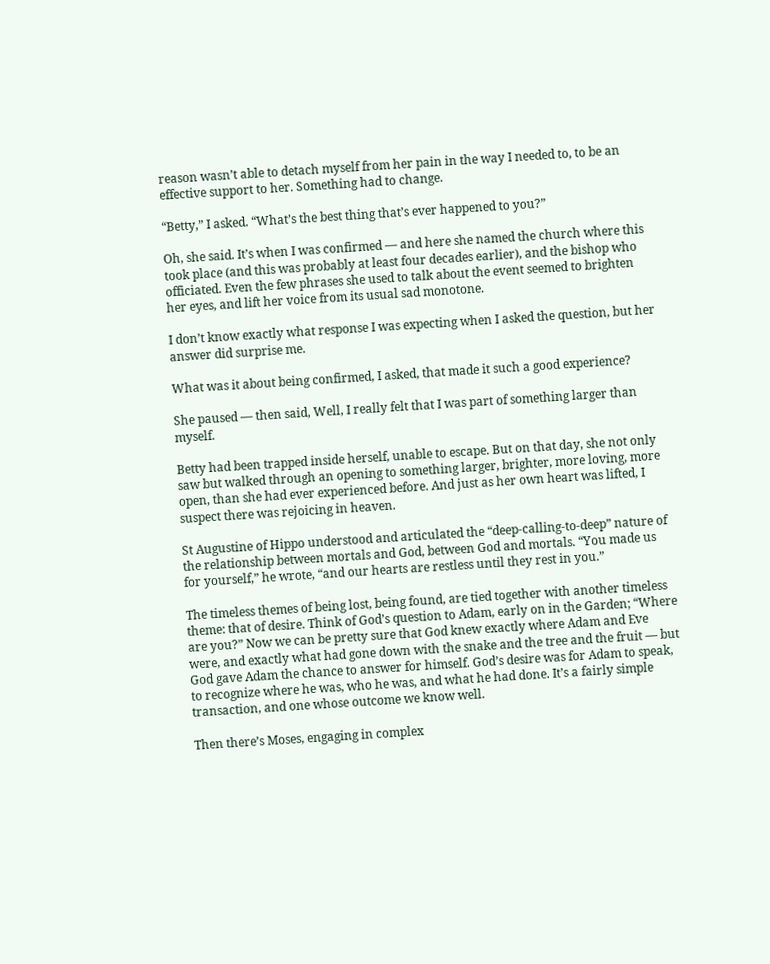reason wasn’t able to detach myself from her pain in the way I needed to, to be an effective support to her. Something had to change.

“Betty,” I asked. “What’s the best thing that’s ever happened to you?”

Oh, she said. It’s when I was confirmed — and here she named the church where this took place (and this was probably at least four decades earlier), and the bishop who officiated. Even the few phrases she used to talk about the event seemed to brighten her eyes, and lift her voice from its usual sad monotone.

I don’t know exactly what response I was expecting when I asked the question, but her answer did surprise me.

What was it about being confirmed, I asked, that made it such a good experience?

She paused — then said, Well, I really felt that I was part of something larger than myself.

Betty had been trapped inside herself, unable to escape. But on that day, she not only saw but walked through an opening to something larger, brighter, more loving, more open, than she had ever experienced before. And just as her own heart was lifted, I suspect there was rejoicing in heaven.

St Augustine of Hippo understood and articulated the “deep-calling-to-deep” nature of the relationship between mortals and God, between God and mortals. “You made us for yourself,” he wrote, “and our hearts are restless until they rest in you.”

The timeless themes of being lost, being found, are tied together with another timeless theme: that of desire. Think of God’s question to Adam, early on in the Garden; “Where are you?” Now we can be pretty sure that God knew exactly where Adam and Eve were, and exactly what had gone down with the snake and the tree and the fruit — but God gave Adam the chance to answer for himself. God’s desire was for Adam to speak, to recognize where he was, who he was, and what he had done. It’s a fairly simple transaction, and one whose outcome we know well.

Then there’s Moses, engaging in complex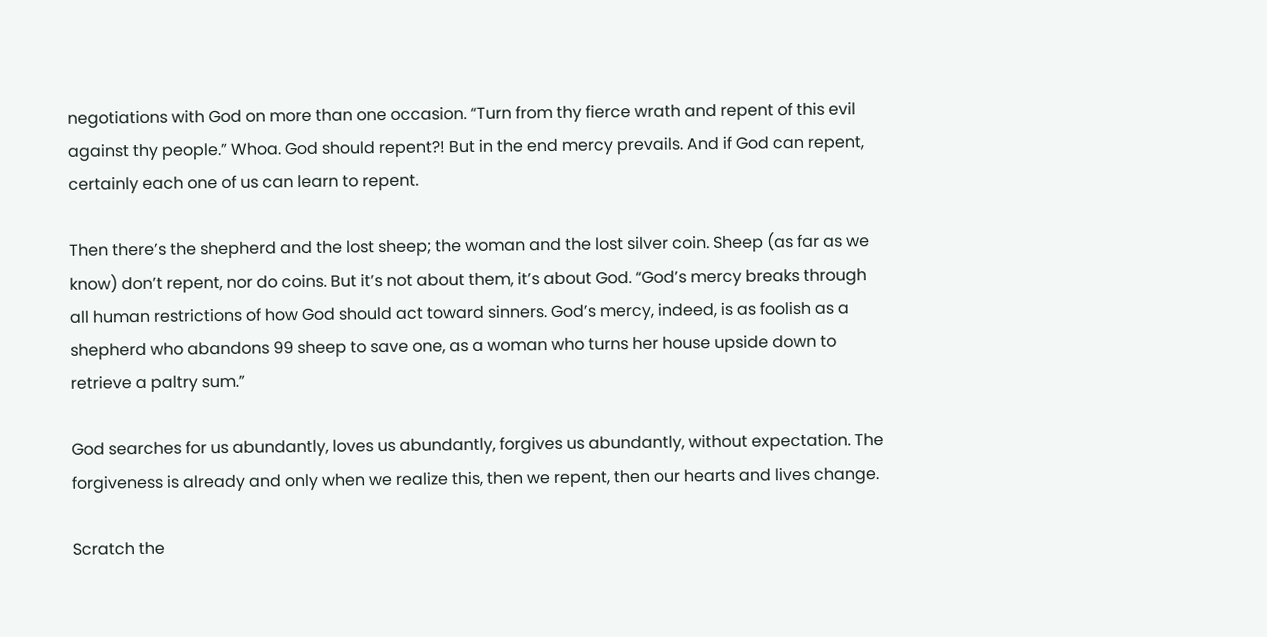negotiations with God on more than one occasion. “Turn from thy fierce wrath and repent of this evil against thy people.” Whoa. God should repent?! But in the end mercy prevails. And if God can repent, certainly each one of us can learn to repent.

Then there’s the shepherd and the lost sheep; the woman and the lost silver coin. Sheep (as far as we know) don’t repent, nor do coins. But it’s not about them, it’s about God. “God’s mercy breaks through all human restrictions of how God should act toward sinners. God’s mercy, indeed, is as foolish as a shepherd who abandons 99 sheep to save one, as a woman who turns her house upside down to retrieve a paltry sum.”

God searches for us abundantly, loves us abundantly, forgives us abundantly, without expectation. The forgiveness is already and only when we realize this, then we repent, then our hearts and lives change.

Scratch the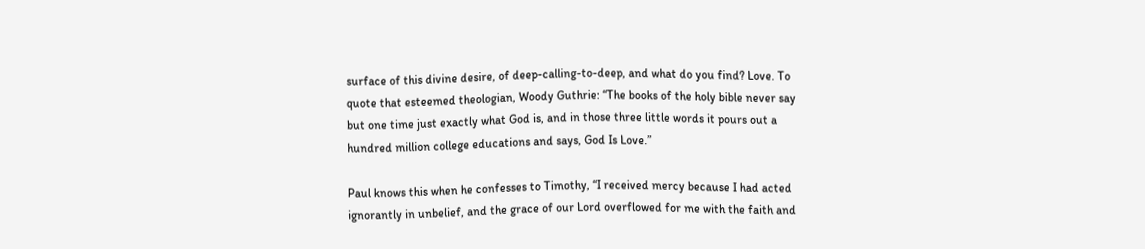surface of this divine desire, of deep-calling-to-deep, and what do you find? Love. To quote that esteemed theologian, Woody Guthrie: “The books of the holy bible never say but one time just exactly what God is, and in those three little words it pours out a hundred million college educations and says, God Is Love.”

Paul knows this when he confesses to Timothy, “I received mercy because I had acted ignorantly in unbelief, and the grace of our Lord overflowed for me with the faith and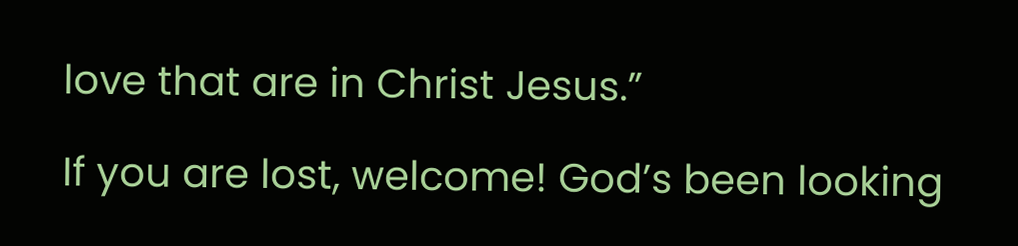love that are in Christ Jesus.”

If you are lost, welcome! God’s been looking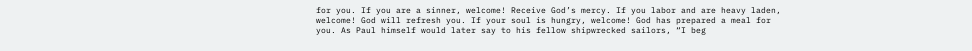for you. If you are a sinner, welcome! Receive God’s mercy. If you labor and are heavy laden, welcome! God will refresh you. If your soul is hungry, welcome! God has prepared a meal for you. As Paul himself would later say to his fellow shipwrecked sailors, “I beg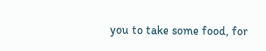you to take some food, for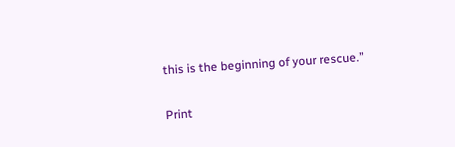this is the beginning of your rescue.”


Print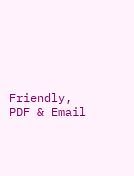Friendly, PDF & Email